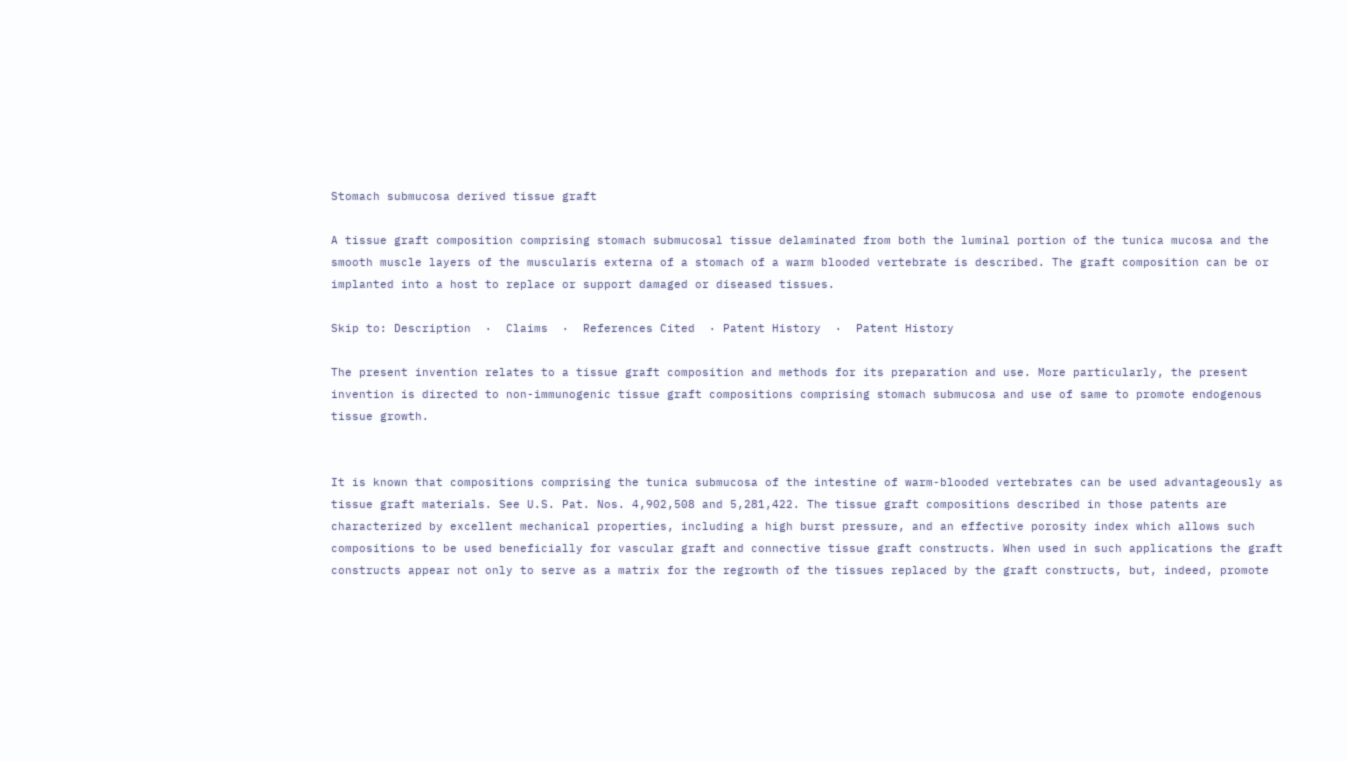Stomach submucosa derived tissue graft

A tissue graft composition comprising stomach submucosal tissue delaminated from both the luminal portion of the tunica mucosa and the smooth muscle layers of the muscularis externa of a stomach of a warm blooded vertebrate is described. The graft composition can be or implanted into a host to replace or support damaged or diseased tissues.

Skip to: Description  ·  Claims  ·  References Cited  · Patent History  ·  Patent History

The present invention relates to a tissue graft composition and methods for its preparation and use. More particularly, the present invention is directed to non-immunogenic tissue graft compositions comprising stomach submucosa and use of same to promote endogenous tissue growth.


It is known that compositions comprising the tunica submucosa of the intestine of warm-blooded vertebrates can be used advantageously as tissue graft materials. See U.S. Pat. Nos. 4,902,508 and 5,281,422. The tissue graft compositions described in those patents are characterized by excellent mechanical properties, including a high burst pressure, and an effective porosity index which allows such compositions to be used beneficially for vascular graft and connective tissue graft constructs. When used in such applications the graft constructs appear not only to serve as a matrix for the regrowth of the tissues replaced by the graft constructs, but, indeed, promote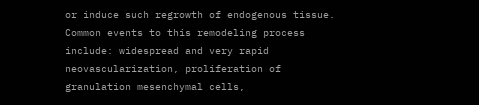or induce such regrowth of endogenous tissue. Common events to this remodeling process include: widespread and very rapid neovascularization, proliferation of granulation mesenchymal cells,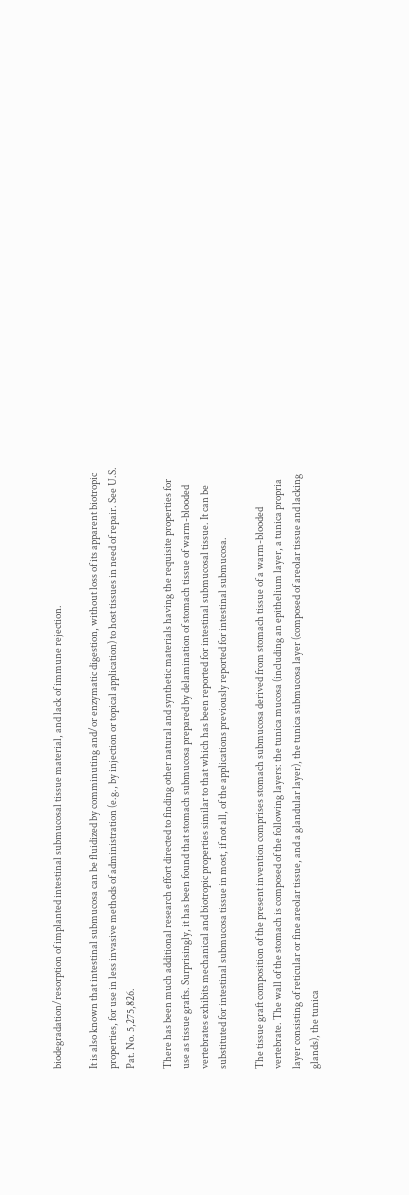biodegradation/resorption of implanted intestinal submucosal tissue material, and lack of immune rejection.

It is also known that intestinal submucosa can be fluidized by comminuting and/or enzymatic digestion, without loss of its apparent biotropic properties, for use in less invasive methods of administration (e.g., by injection or topical application) to host tissues in need of repair. See U.S. Pat. No. 5,275,826.

There has been much additional research effort directed to finding other natural and synthetic materials having the requisite properties for use as tissue grafts. Surprisingly, it has been found that stomach submucosa prepared by delamination of stomach tissue of warm-blooded vertebrates exhibits mechanical and biotropic properties similar to that which has been reported for intestinal submucosal tissue. It can be substituted for intestinal submucosa tissue in most, if not all, of the applications previously reported for intestinal submucosa.

The tissue graft composition of the present invention comprises stomach submucosa derived from stomach tissue of a warm-blooded vertebrate. The wall of the stomach is composed of the following layers: the tunica mucosa (including an epithelium layer, a tunica propria layer consisting of reticular or fine areolar tissue, and a glandular layer), the tunica submucosa layer (composed of areolar tissue and lacking glands), the tunica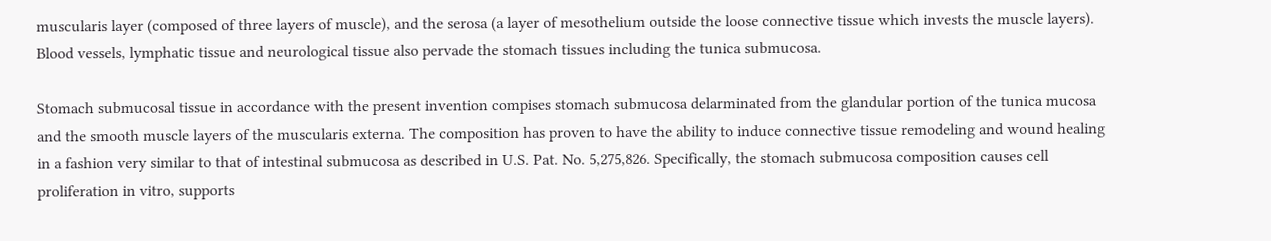muscularis layer (composed of three layers of muscle), and the serosa (a layer of mesothelium outside the loose connective tissue which invests the muscle layers). Blood vessels, lymphatic tissue and neurological tissue also pervade the stomach tissues including the tunica submucosa.

Stomach submucosal tissue in accordance with the present invention compises stomach submucosa delarminated from the glandular portion of the tunica mucosa and the smooth muscle layers of the muscularis externa. The composition has proven to have the ability to induce connective tissue remodeling and wound healing in a fashion very similar to that of intestinal submucosa as described in U.S. Pat. No. 5,275,826. Specifically, the stomach submucosa composition causes cell proliferation in vitro, supports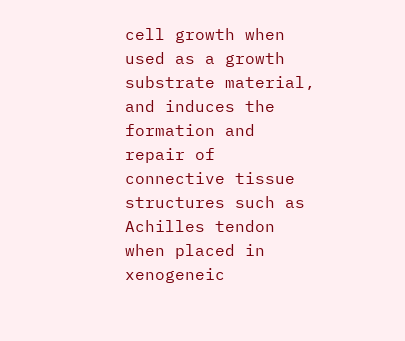cell growth when used as a growth substrate material, and induces the formation and repair of connective tissue structures such as Achilles tendon when placed in xenogeneic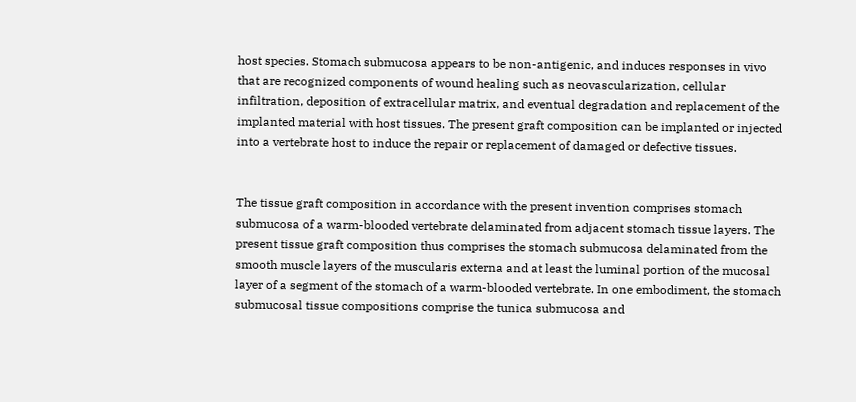host species. Stomach submucosa appears to be non-antigenic, and induces responses in vivo that are recognized components of wound healing such as neovascularization, cellular infiltration, deposition of extracellular matrix, and eventual degradation and replacement of the implanted material with host tissues. The present graft composition can be implanted or injected into a vertebrate host to induce the repair or replacement of damaged or defective tissues.


The tissue graft composition in accordance with the present invention comprises stomach submucosa of a warm-blooded vertebrate delaminated from adjacent stomach tissue layers. The present tissue graft composition thus comprises the stomach submucosa delaminated from the smooth muscle layers of the muscularis externa and at least the luminal portion of the mucosal layer of a segment of the stomach of a warm-blooded vertebrate. In one embodiment, the stomach submucosal tissue compositions comprise the tunica submucosa and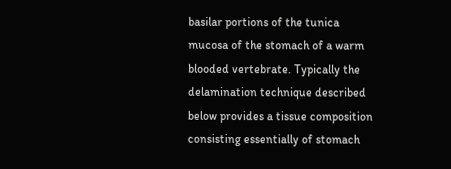basilar portions of the tunica mucosa of the stomach of a warm blooded vertebrate. Typically the delamination technique described below provides a tissue composition consisting essentially of stomach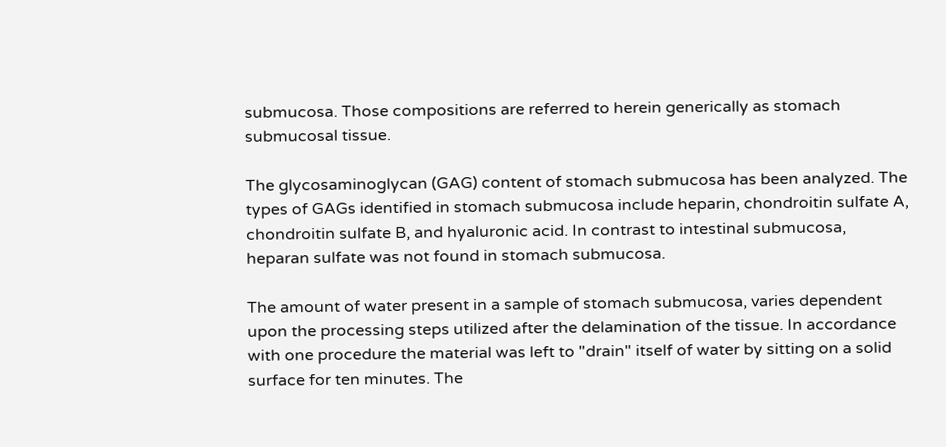submucosa. Those compositions are referred to herein generically as stomach submucosal tissue.

The glycosaminoglycan (GAG) content of stomach submucosa has been analyzed. The types of GAGs identified in stomach submucosa include heparin, chondroitin sulfate A, chondroitin sulfate B, and hyaluronic acid. In contrast to intestinal submucosa, heparan sulfate was not found in stomach submucosa.

The amount of water present in a sample of stomach submucosa, varies dependent upon the processing steps utilized after the delamination of the tissue. In accordance with one procedure the material was left to "drain" itself of water by sitting on a solid surface for ten minutes. The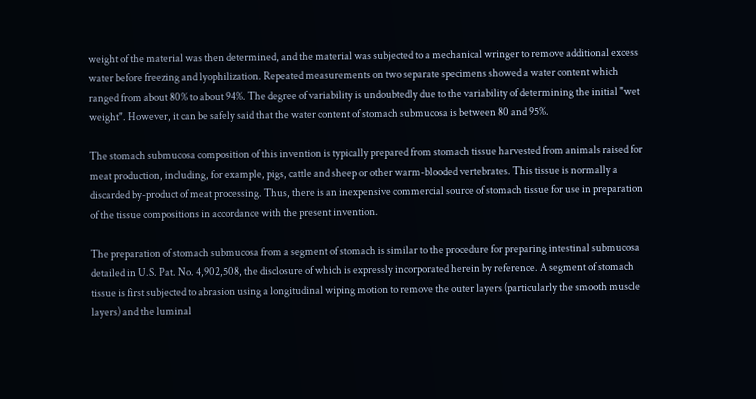weight of the material was then determined, and the material was subjected to a mechanical wringer to remove additional excess water before freezing and lyophilization. Repeated measurements on two separate specimens showed a water content which ranged from about 80% to about 94%. The degree of variability is undoubtedly due to the variability of determining the initial "wet weight". However, it can be safely said that the water content of stomach submucosa is between 80 and 95%.

The stomach submucosa composition of this invention is typically prepared from stomach tissue harvested from animals raised for meat production, including, for example, pigs, cattle and sheep or other warm-blooded vertebrates. This tissue is normally a discarded by-product of meat processing. Thus, there is an inexpensive commercial source of stomach tissue for use in preparation of the tissue compositions in accordance with the present invention.

The preparation of stomach submucosa from a segment of stomach is similar to the procedure for preparing intestinal submucosa detailed in U.S. Pat. No. 4,902,508, the disclosure of which is expressly incorporated herein by reference. A segment of stomach tissue is first subjected to abrasion using a longitudinal wiping motion to remove the outer layers (particularly the smooth muscle layers) and the luminal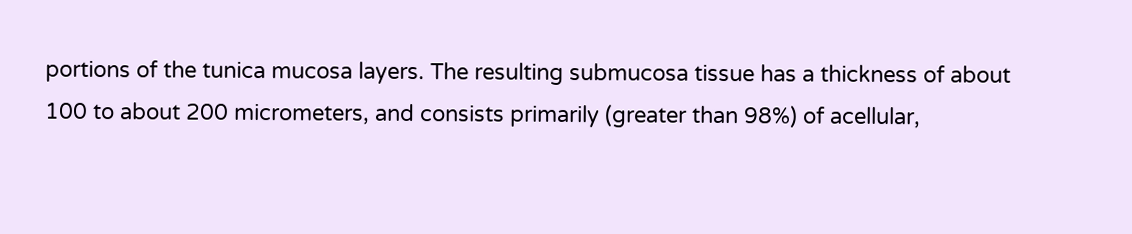portions of the tunica mucosa layers. The resulting submucosa tissue has a thickness of about 100 to about 200 micrometers, and consists primarily (greater than 98%) of acellular,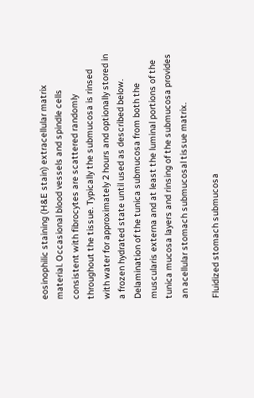eosinophilic staining (H&E stain) extracellular matrix material. Occasional blood vessels and spindle cells consistent with fibrocytes are scattered randomly throughout the tissue. Typically the submucosa is rinsed with water for approximately 2 hours and optionally stored in a frozen hydrated state until used as described below. Delamination of the tunica submucosa from both the muscularis externa and at least the luminal portions of the tunica mucosa layers and rinsing of the submucosa provides an acellular stomach submucosal tissue matrix.

Fluidized stomach submucosa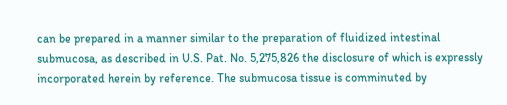can be prepared in a manner similar to the preparation of fluidized intestinal submucosa, as described in U.S. Pat. No. 5,275,826 the disclosure of which is expressly incorporated herein by reference. The submucosa tissue is comminuted by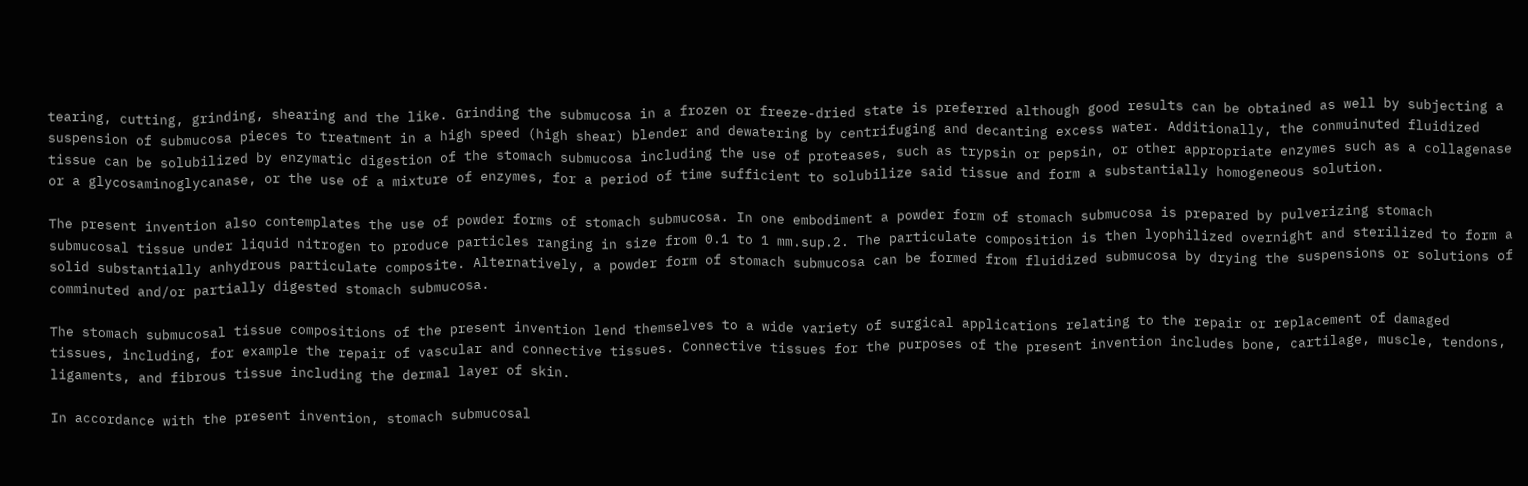tearing, cutting, grinding, shearing and the like. Grinding the submucosa in a frozen or freeze-dried state is preferred although good results can be obtained as well by subjecting a suspension of submucosa pieces to treatment in a high speed (high shear) blender and dewatering by centrifuging and decanting excess water. Additionally, the conmuinuted fluidized tissue can be solubilized by enzymatic digestion of the stomach submucosa including the use of proteases, such as trypsin or pepsin, or other appropriate enzymes such as a collagenase or a glycosaminoglycanase, or the use of a mixture of enzymes, for a period of time sufficient to solubilize said tissue and form a substantially homogeneous solution.

The present invention also contemplates the use of powder forms of stomach submucosa. In one embodiment a powder form of stomach submucosa is prepared by pulverizing stomach submucosal tissue under liquid nitrogen to produce particles ranging in size from 0.1 to 1 mm.sup.2. The particulate composition is then lyophilized overnight and sterilized to form a solid substantially anhydrous particulate composite. Alternatively, a powder form of stomach submucosa can be formed from fluidized submucosa by drying the suspensions or solutions of comminuted and/or partially digested stomach submucosa.

The stomach submucosal tissue compositions of the present invention lend themselves to a wide variety of surgical applications relating to the repair or replacement of damaged tissues, including, for example the repair of vascular and connective tissues. Connective tissues for the purposes of the present invention includes bone, cartilage, muscle, tendons, ligaments, and fibrous tissue including the dermal layer of skin.

In accordance with the present invention, stomach submucosal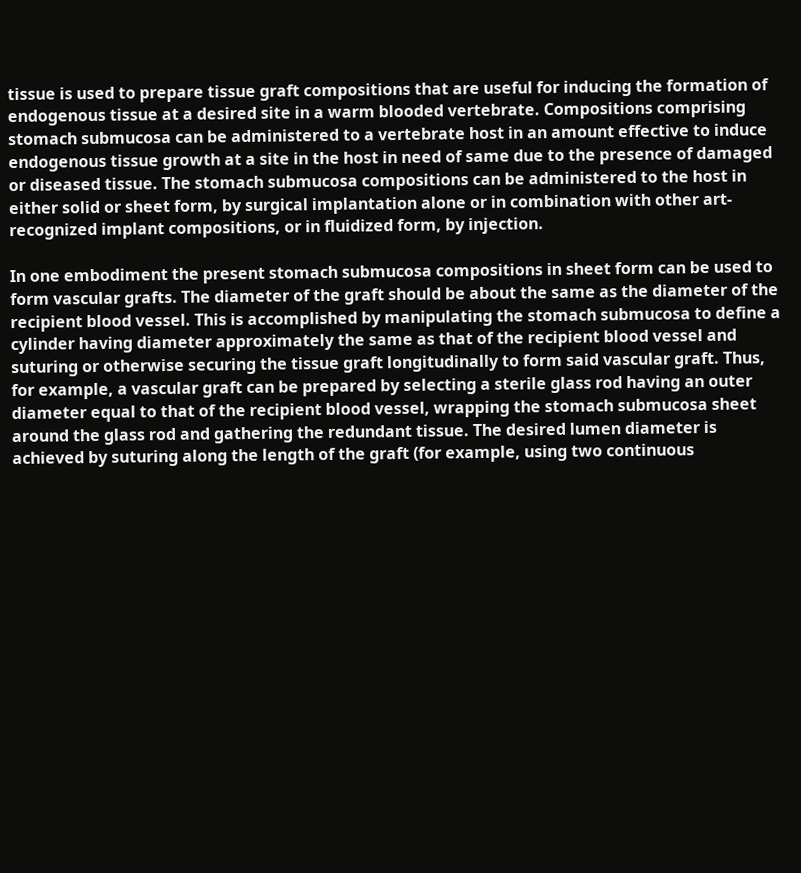tissue is used to prepare tissue graft compositions that are useful for inducing the formation of endogenous tissue at a desired site in a warm blooded vertebrate. Compositions comprising stomach submucosa can be administered to a vertebrate host in an amount effective to induce endogenous tissue growth at a site in the host in need of same due to the presence of damaged or diseased tissue. The stomach submucosa compositions can be administered to the host in either solid or sheet form, by surgical implantation alone or in combination with other art-recognized implant compositions, or in fluidized form, by injection.

In one embodiment the present stomach submucosa compositions in sheet form can be used to form vascular grafts. The diameter of the graft should be about the same as the diameter of the recipient blood vessel. This is accomplished by manipulating the stomach submucosa to define a cylinder having diameter approximately the same as that of the recipient blood vessel and suturing or otherwise securing the tissue graft longitudinally to form said vascular graft. Thus, for example, a vascular graft can be prepared by selecting a sterile glass rod having an outer diameter equal to that of the recipient blood vessel, wrapping the stomach submucosa sheet around the glass rod and gathering the redundant tissue. The desired lumen diameter is achieved by suturing along the length of the graft (for example, using two continuous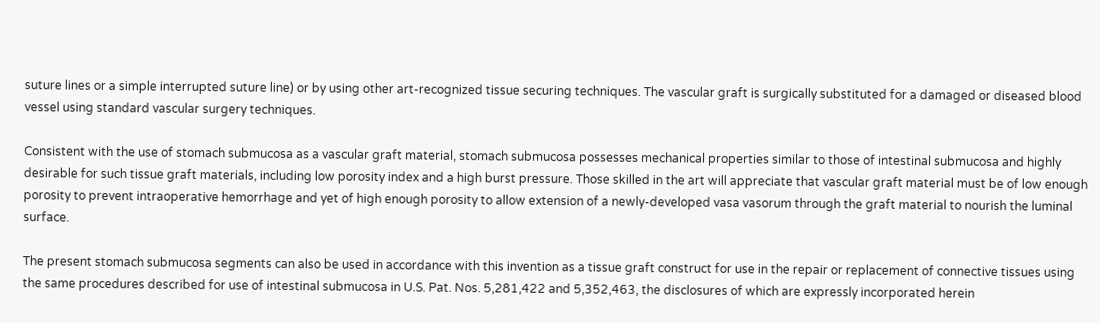suture lines or a simple interrupted suture line) or by using other art-recognized tissue securing techniques. The vascular graft is surgically substituted for a damaged or diseased blood vessel using standard vascular surgery techniques.

Consistent with the use of stomach submucosa as a vascular graft material, stomach submucosa possesses mechanical properties similar to those of intestinal submucosa and highly desirable for such tissue graft materials, including low porosity index and a high burst pressure. Those skilled in the art will appreciate that vascular graft material must be of low enough porosity to prevent intraoperative hemorrhage and yet of high enough porosity to allow extension of a newly-developed vasa vasorum through the graft material to nourish the luminal surface.

The present stomach submucosa segments can also be used in accordance with this invention as a tissue graft construct for use in the repair or replacement of connective tissues using the same procedures described for use of intestinal submucosa in U.S. Pat. Nos. 5,281,422 and 5,352,463, the disclosures of which are expressly incorporated herein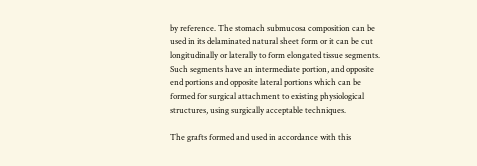by reference. The stomach submucosa composition can be used in its delaminated natural sheet form or it can be cut longitudinally or laterally to form elongated tissue segments. Such segments have an intermediate portion, and opposite end portions and opposite lateral portions which can be formed for surgical attachment to existing physiological structures, using surgically acceptable techniques.

The grafts formed and used in accordance with this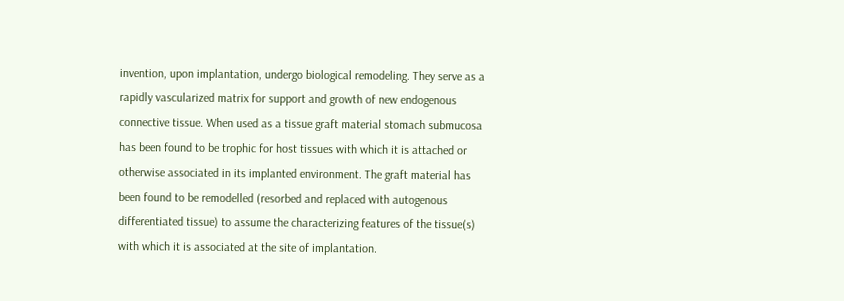invention, upon implantation, undergo biological remodeling. They serve as a rapidly vascularized matrix for support and growth of new endogenous connective tissue. When used as a tissue graft material stomach submucosa has been found to be trophic for host tissues with which it is attached or otherwise associated in its implanted environment. The graft material has been found to be remodelled (resorbed and replaced with autogenous differentiated tissue) to assume the characterizing features of the tissue(s) with which it is associated at the site of implantation.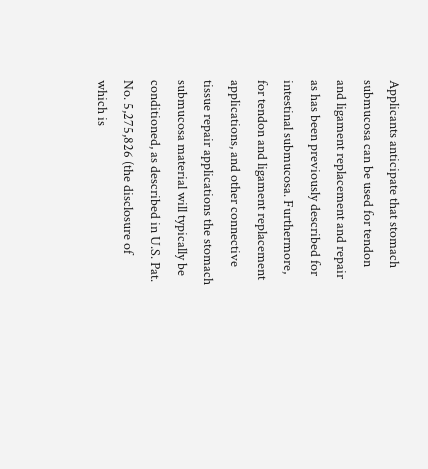Applicants anticipate that stomach submucosa can be used for tendon and ligament replacement and repair as has been previously described for intestinal submucosa. Furthermore, for tendon and ligament replacement applications, and other connective tissue repair applications the stomach submucosa material will typically be conditioned, as described in U.S. Pat. No. 5,275,826 (the disclosure of which is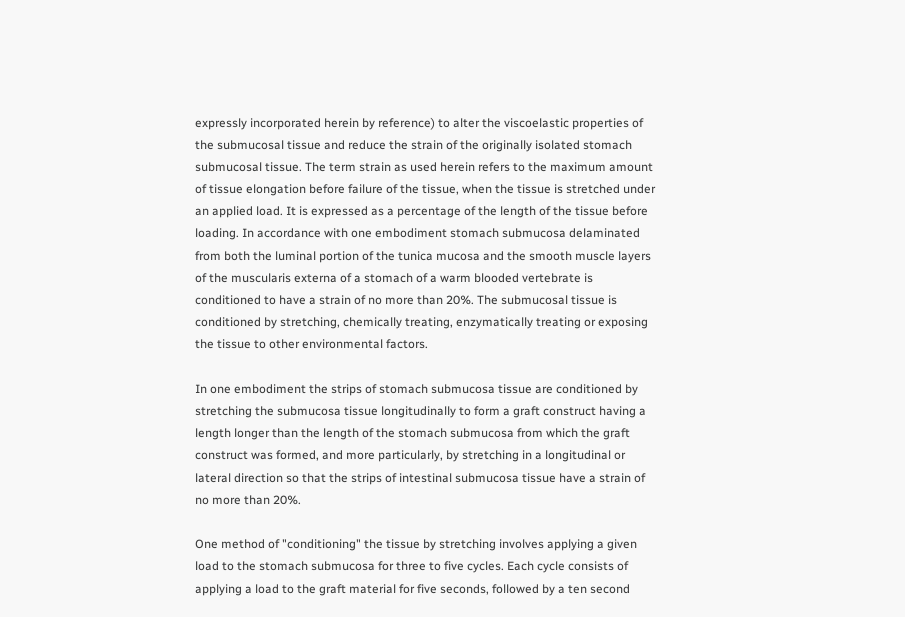expressly incorporated herein by reference) to alter the viscoelastic properties of the submucosal tissue and reduce the strain of the originally isolated stomach submucosal tissue. The term strain as used herein refers to the maximum amount of tissue elongation before failure of the tissue, when the tissue is stretched under an applied load. It is expressed as a percentage of the length of the tissue before loading. In accordance with one embodiment stomach submucosa delaminated from both the luminal portion of the tunica mucosa and the smooth muscle layers of the muscularis externa of a stomach of a warm blooded vertebrate is conditioned to have a strain of no more than 20%. The submucosal tissue is conditioned by stretching, chemically treating, enzymatically treating or exposing the tissue to other environmental factors.

In one embodiment the strips of stomach submucosa tissue are conditioned by stretching the submucosa tissue longitudinally to form a graft construct having a length longer than the length of the stomach submucosa from which the graft construct was formed, and more particularly, by stretching in a longitudinal or lateral direction so that the strips of intestinal submucosa tissue have a strain of no more than 20%.

One method of "conditioning" the tissue by stretching involves applying a given load to the stomach submucosa for three to five cycles. Each cycle consists of applying a load to the graft material for five seconds, followed by a ten second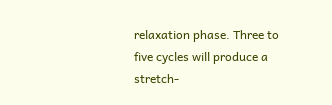relaxation phase. Three to five cycles will produce a stretch-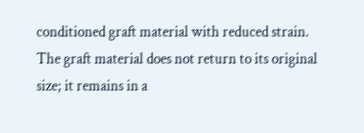conditioned graft material with reduced strain. The graft material does not return to its original size; it remains in a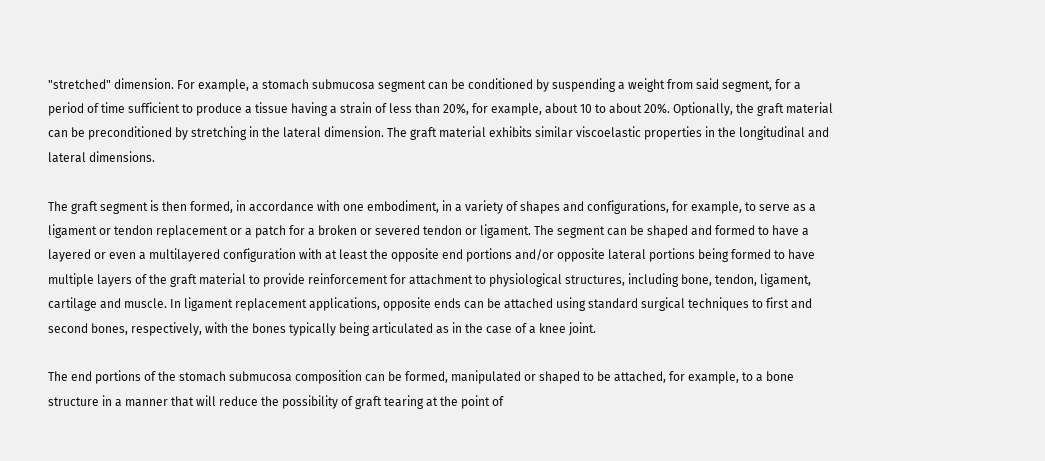"stretched" dimension. For example, a stomach submucosa segment can be conditioned by suspending a weight from said segment, for a period of time sufficient to produce a tissue having a strain of less than 20%, for example, about 10 to about 20%. Optionally, the graft material can be preconditioned by stretching in the lateral dimension. The graft material exhibits similar viscoelastic properties in the longitudinal and lateral dimensions.

The graft segment is then formed, in accordance with one embodiment, in a variety of shapes and configurations, for example, to serve as a ligament or tendon replacement or a patch for a broken or severed tendon or ligament. The segment can be shaped and formed to have a layered or even a multilayered configuration with at least the opposite end portions and/or opposite lateral portions being formed to have multiple layers of the graft material to provide reinforcement for attachment to physiological structures, including bone, tendon, ligament, cartilage and muscle. In ligament replacement applications, opposite ends can be attached using standard surgical techniques to first and second bones, respectively, with the bones typically being articulated as in the case of a knee joint.

The end portions of the stomach submucosa composition can be formed, manipulated or shaped to be attached, for example, to a bone structure in a manner that will reduce the possibility of graft tearing at the point of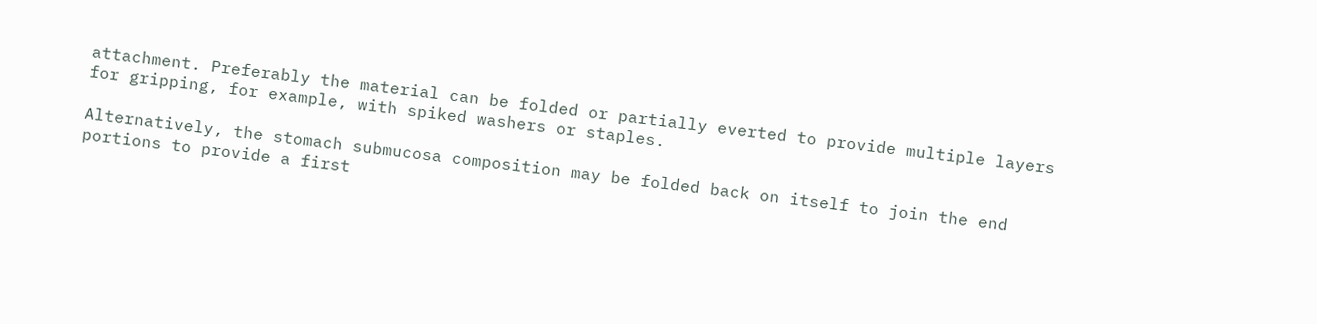attachment. Preferably the material can be folded or partially everted to provide multiple layers for gripping, for example, with spiked washers or staples.

Alternatively, the stomach submucosa composition may be folded back on itself to join the end portions to provide a first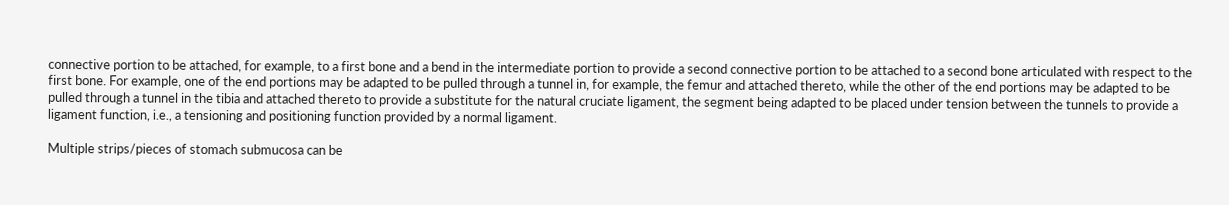connective portion to be attached, for example, to a first bone and a bend in the intermediate portion to provide a second connective portion to be attached to a second bone articulated with respect to the first bone. For example, one of the end portions may be adapted to be pulled through a tunnel in, for example, the femur and attached thereto, while the other of the end portions may be adapted to be pulled through a tunnel in the tibia and attached thereto to provide a substitute for the natural cruciate ligament, the segment being adapted to be placed under tension between the tunnels to provide a ligament function, i.e., a tensioning and positioning function provided by a normal ligament.

Multiple strips/pieces of stomach submucosa can be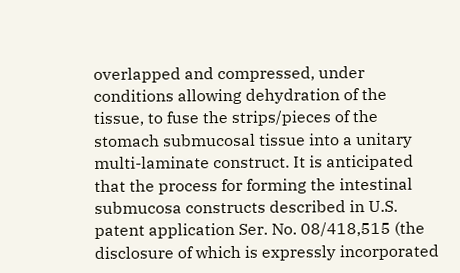overlapped and compressed, under conditions allowing dehydration of the tissue, to fuse the strips/pieces of the stomach submucosal tissue into a unitary multi-laminate construct. It is anticipated that the process for forming the intestinal submucosa constructs described in U.S. patent application Ser. No. 08/418,515 (the disclosure of which is expressly incorporated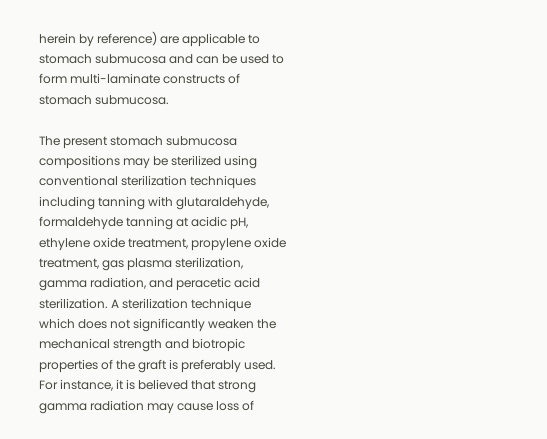herein by reference) are applicable to stomach submucosa and can be used to form multi-laminate constructs of stomach submucosa.

The present stomach submucosa compositions may be sterilized using conventional sterilization techniques including tanning with glutaraldehyde, formaldehyde tanning at acidic pH, ethylene oxide treatment, propylene oxide treatment, gas plasma sterilization, gamma radiation, and peracetic acid sterilization. A sterilization technique which does not significantly weaken the mechanical strength and biotropic properties of the graft is preferably used. For instance, it is believed that strong gamma radiation may cause loss of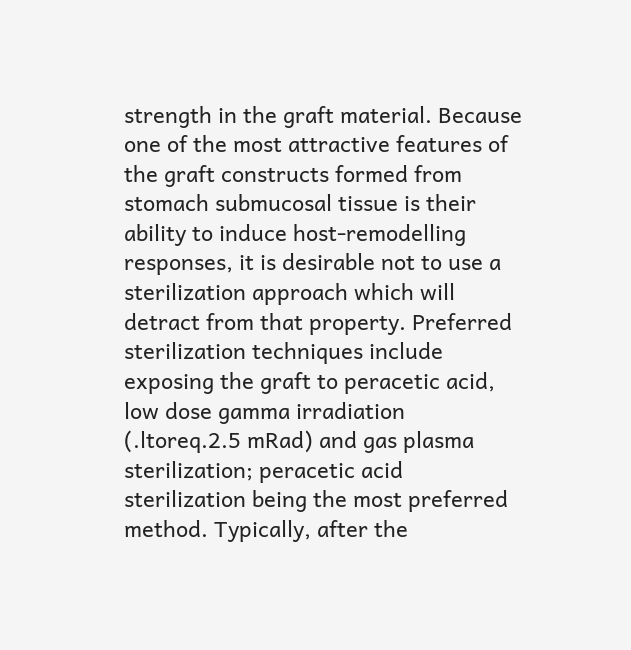strength in the graft material. Because one of the most attractive features of the graft constructs formed from stomach submucosal tissue is their ability to induce host-remodelling responses, it is desirable not to use a sterilization approach which will detract from that property. Preferred sterilization techniques include exposing the graft to peracetic acid, low dose gamma irradiation (.ltoreq.2.5 mRad) and gas plasma sterilization; peracetic acid sterilization being the most preferred method. Typically, after the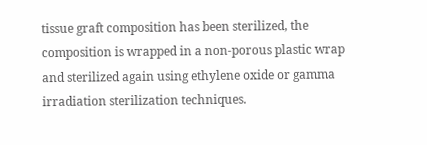tissue graft composition has been sterilized, the composition is wrapped in a non-porous plastic wrap and sterilized again using ethylene oxide or gamma irradiation sterilization techniques.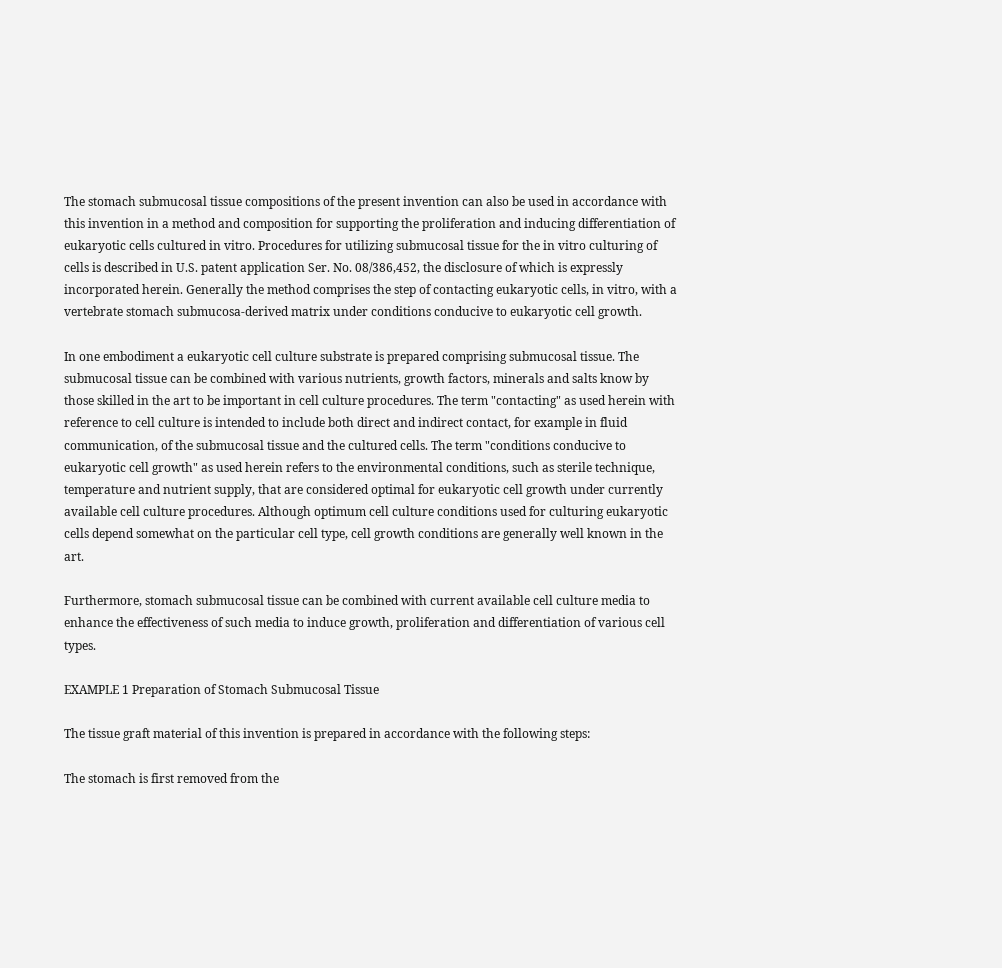The stomach submucosal tissue compositions of the present invention can also be used in accordance with this invention in a method and composition for supporting the proliferation and inducing differentiation of eukaryotic cells cultured in vitro. Procedures for utilizing submucosal tissue for the in vitro culturing of cells is described in U.S. patent application Ser. No. 08/386,452, the disclosure of which is expressly incorporated herein. Generally the method comprises the step of contacting eukaryotic cells, in vitro, with a vertebrate stomach submucosa-derived matrix under conditions conducive to eukaryotic cell growth.

In one embodiment a eukaryotic cell culture substrate is prepared comprising submucosal tissue. The submucosal tissue can be combined with various nutrients, growth factors, minerals and salts know by those skilled in the art to be important in cell culture procedures. The term "contacting" as used herein with reference to cell culture is intended to include both direct and indirect contact, for example in fluid communication, of the submucosal tissue and the cultured cells. The term "conditions conducive to eukaryotic cell growth" as used herein refers to the environmental conditions, such as sterile technique, temperature and nutrient supply, that are considered optimal for eukaryotic cell growth under currently available cell culture procedures. Although optimum cell culture conditions used for culturing eukaryotic cells depend somewhat on the particular cell type, cell growth conditions are generally well known in the art.

Furthermore, stomach submucosal tissue can be combined with current available cell culture media to enhance the effectiveness of such media to induce growth, proliferation and differentiation of various cell types.

EXAMPLE 1 Preparation of Stomach Submucosal Tissue

The tissue graft material of this invention is prepared in accordance with the following steps:

The stomach is first removed from the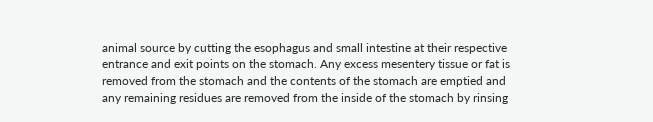animal source by cutting the esophagus and small intestine at their respective entrance and exit points on the stomach. Any excess mesentery tissue or fat is removed from the stomach and the contents of the stomach are emptied and any remaining residues are removed from the inside of the stomach by rinsing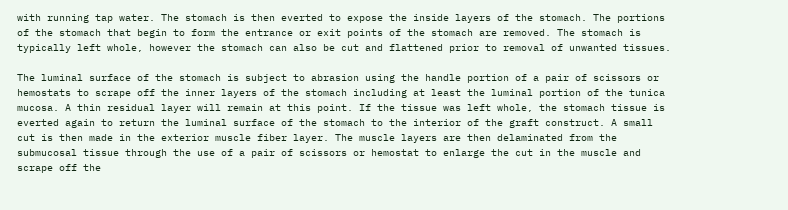with running tap water. The stomach is then everted to expose the inside layers of the stomach. The portions of the stomach that begin to form the entrance or exit points of the stomach are removed. The stomach is typically left whole, however the stomach can also be cut and flattened prior to removal of unwanted tissues.

The luminal surface of the stomach is subject to abrasion using the handle portion of a pair of scissors or hemostats to scrape off the inner layers of the stomach including at least the luminal portion of the tunica mucosa. A thin residual layer will remain at this point. If the tissue was left whole, the stomach tissue is everted again to return the luminal surface of the stomach to the interior of the graft construct. A small cut is then made in the exterior muscle fiber layer. The muscle layers are then delaminated from the submucosal tissue through the use of a pair of scissors or hemostat to enlarge the cut in the muscle and scrape off the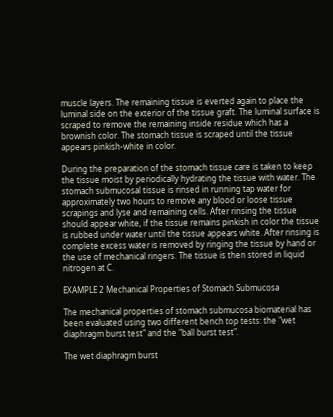muscle layers. The remaining tissue is everted again to place the luminal side on the exterior of the tissue graft. The luminal surface is scraped to remove the remaining inside residue which has a brownish color. The stomach tissue is scraped until the tissue appears pinkish-white in color.

During the preparation of the stomach tissue care is taken to keep the tissue moist by periodically hydrating the tissue with water. The stomach submucosal tissue is rinsed in running tap water for approximately two hours to remove any blood or loose tissue scrapings and lyse and remaining cells. After rinsing the tissue should appear white, if the tissue remains pinkish in color the tissue is rubbed under water until the tissue appears white. After rinsing is complete excess water is removed by ringing the tissue by hand or the use of mechanical ringers. The tissue is then stored in liquid nitrogen at C.

EXAMPLE 2 Mechanical Properties of Stomach Submucosa

The mechanical properties of stomach submucosa biomaterial has been evaluated using two different bench top tests: the "wet diaphragm burst test" and the "ball burst test".

The wet diaphragm burst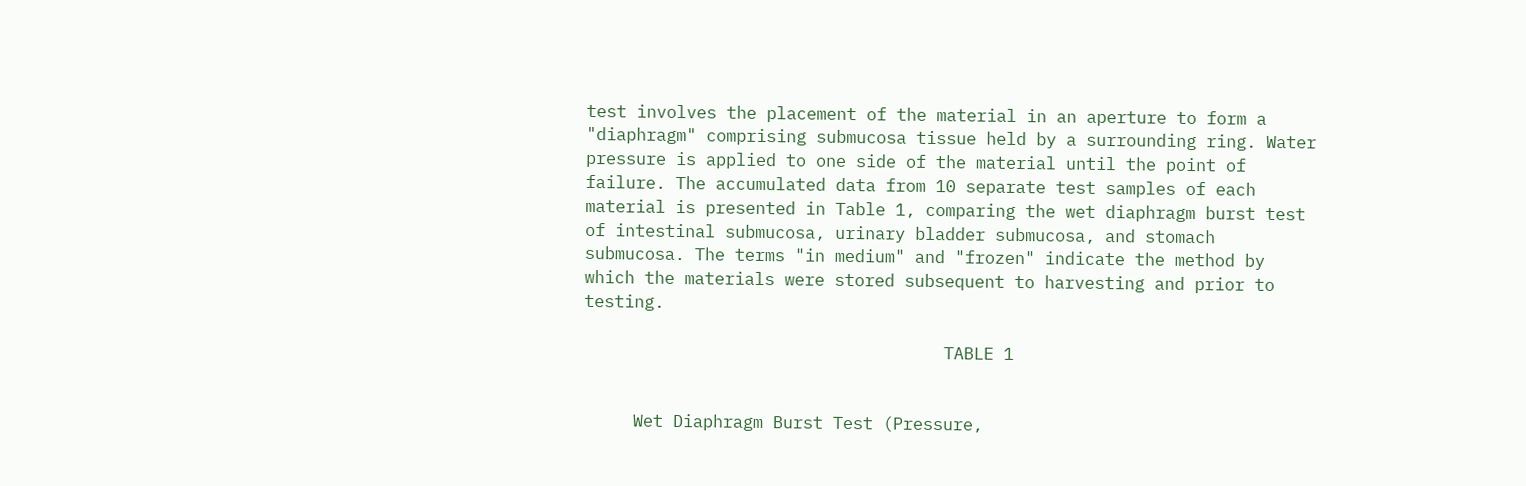test involves the placement of the material in an aperture to form a "diaphragm" comprising submucosa tissue held by a surrounding ring. Water pressure is applied to one side of the material until the point of failure. The accumulated data from 10 separate test samples of each material is presented in Table 1, comparing the wet diaphragm burst test of intestinal submucosa, urinary bladder submucosa, and stomach submucosa. The terms "in medium" and "frozen" indicate the method by which the materials were stored subsequent to harvesting and prior to testing.

                                    TABLE 1


     Wet Diaphragm Burst Test (Pressure,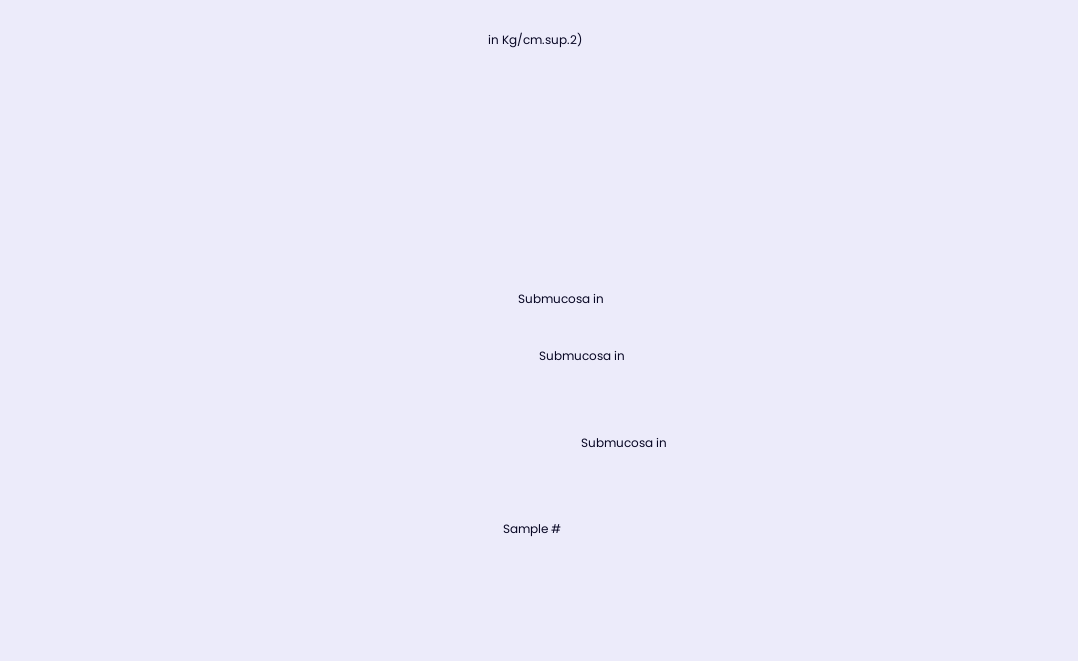in Kg/cm.sup.2)








          Submucosa in

                 Submucosa in


                               Submucosa in


     Sample #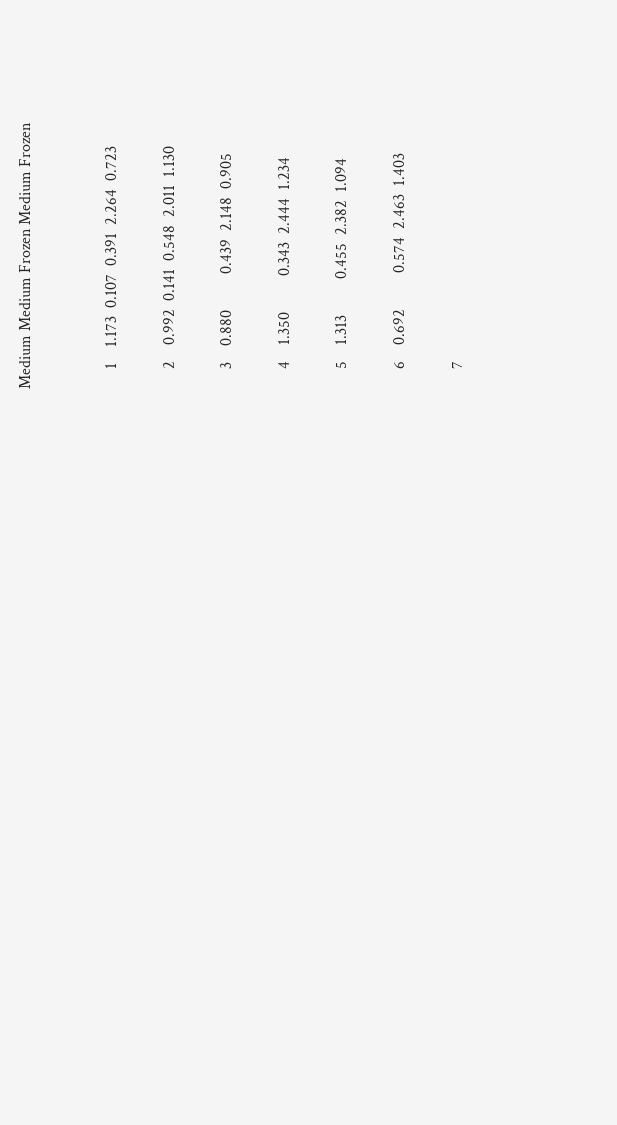Medium Medium Frozen Medium Frozen


     1    1.173  0.107  0.391  2.264  0.723

     2    0.992  0.141  0.548  2.011  1.130

     3    0.880         0.439  2.148  0.905

     4    1.350         0.343  2.444  1.234

     5    1.313         0.455  2.382  1.094

     6    0.692         0.574  2.463  1.403

     7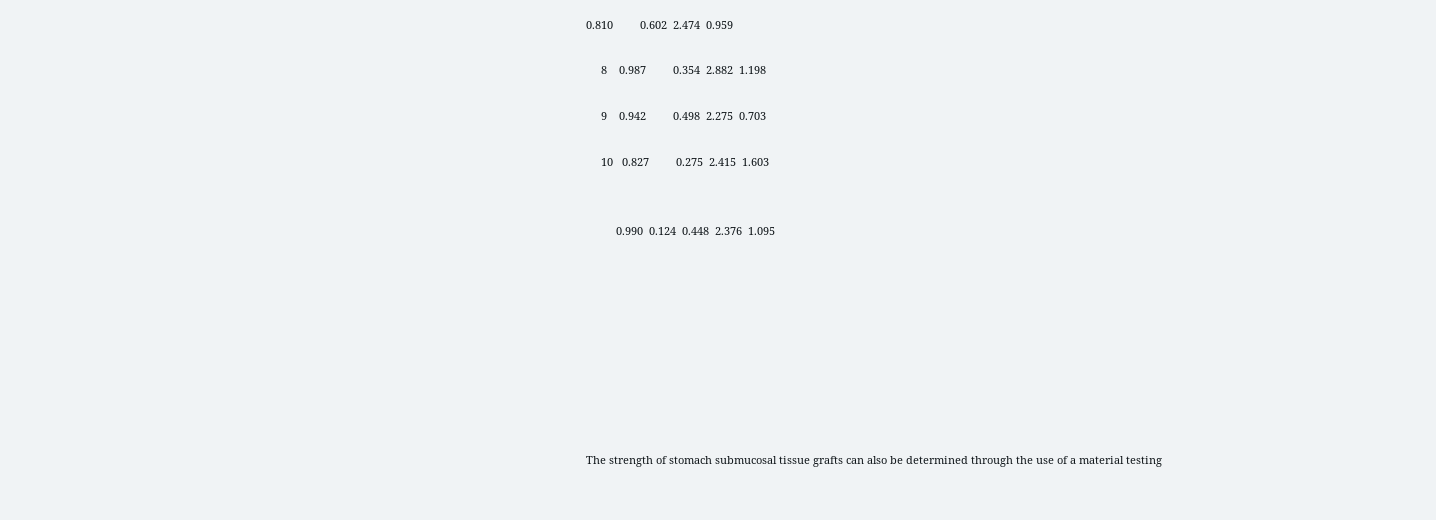0.810         0.602  2.474  0.959

     8    0.987         0.354  2.882  1.198

     9    0.942         0.498  2.275  0.703

     10   0.827         0.275  2.415  1.603


          0.990  0.124  0.448  2.376  1.095









The strength of stomach submucosal tissue grafts can also be determined through the use of a material testing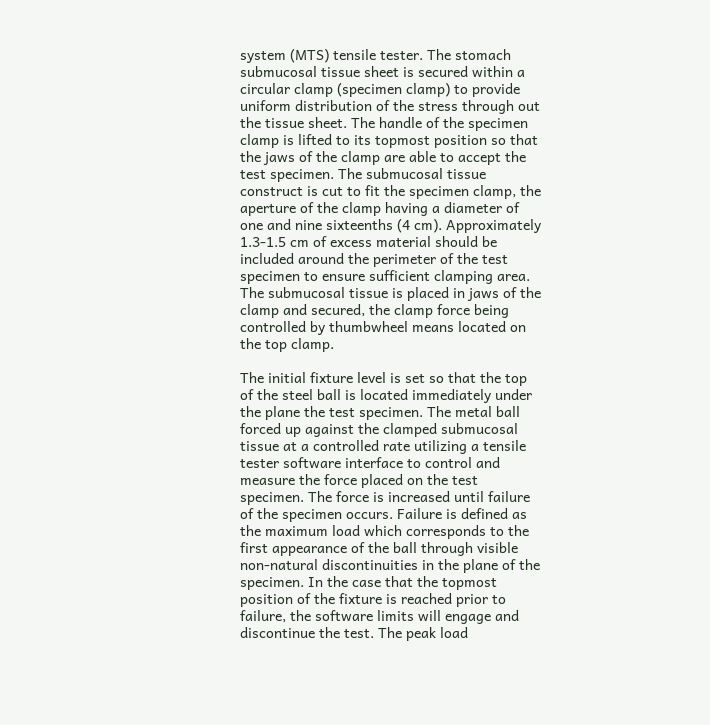system (MTS) tensile tester. The stomach submucosal tissue sheet is secured within a circular clamp (specimen clamp) to provide uniform distribution of the stress through out the tissue sheet. The handle of the specimen clamp is lifted to its topmost position so that the jaws of the clamp are able to accept the test specimen. The submucosal tissue construct is cut to fit the specimen clamp, the aperture of the clamp having a diameter of one and nine sixteenths (4 cm). Approximately 1.3-1.5 cm of excess material should be included around the perimeter of the test specimen to ensure sufficient clamping area. The submucosal tissue is placed in jaws of the clamp and secured, the clamp force being controlled by thumbwheel means located on the top clamp.

The initial fixture level is set so that the top of the steel ball is located immediately under the plane the test specimen. The metal ball forced up against the clamped submucosal tissue at a controlled rate utilizing a tensile tester software interface to control and measure the force placed on the test specimen. The force is increased until failure of the specimen occurs. Failure is defined as the maximum load which corresponds to the first appearance of the ball through visible non-natural discontinuities in the plane of the specimen. In the case that the topmost position of the fixture is reached prior to failure, the software limits will engage and discontinue the test. The peak load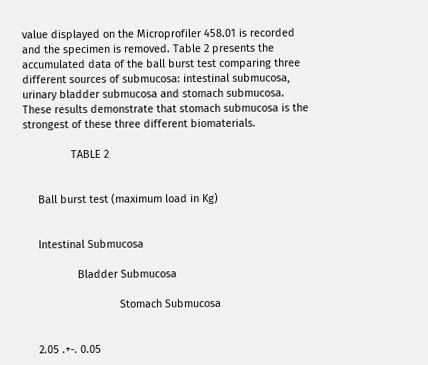value displayed on the Microprofiler 458.01 is recorded and the specimen is removed. Table 2 presents the accumulated data of the ball burst test comparing three different sources of submucosa: intestinal submucosa, urinary bladder submucosa and stomach submucosa. These results demonstrate that stomach submucosa is the strongest of these three different biomaterials.

                TABLE 2


     Ball burst test (maximum load in Kg)


     Intestinal Submucosa

                  Bladder Submucosa

                                Stomach Submucosa


     2.05 .+-. 0.05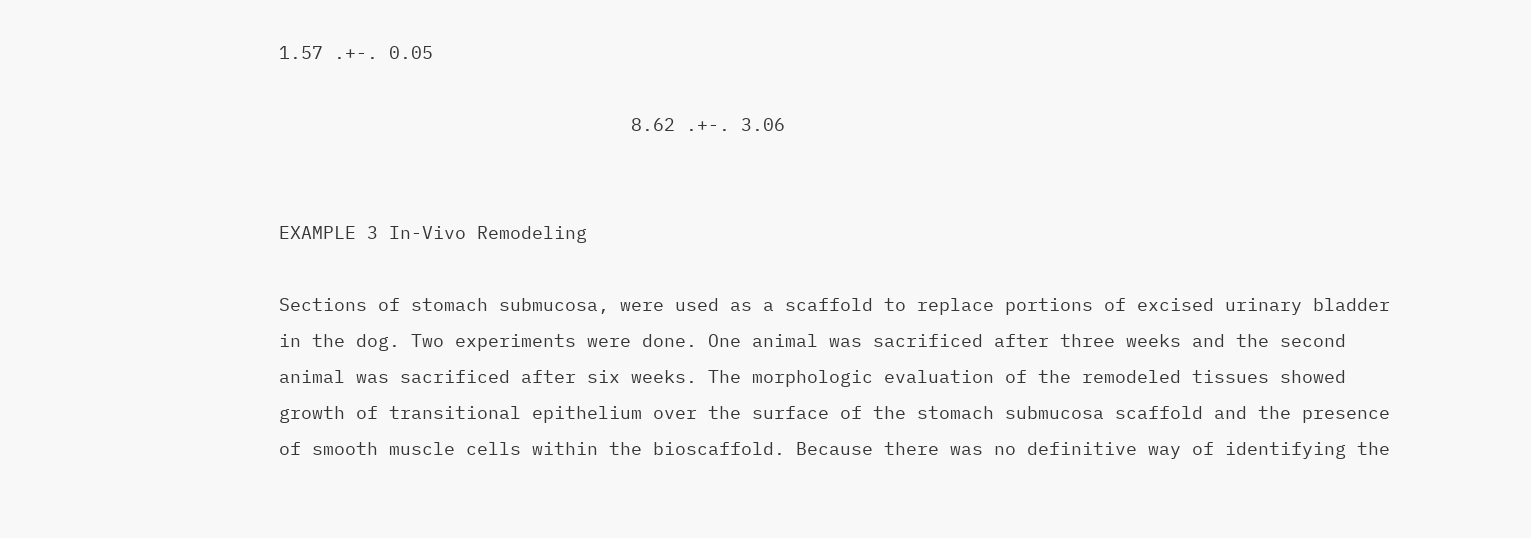1.57 .+-. 0.05

                                8.62 .+-. 3.06


EXAMPLE 3 In-Vivo Remodeling

Sections of stomach submucosa, were used as a scaffold to replace portions of excised urinary bladder in the dog. Two experiments were done. One animal was sacrificed after three weeks and the second animal was sacrificed after six weeks. The morphologic evaluation of the remodeled tissues showed growth of transitional epithelium over the surface of the stomach submucosa scaffold and the presence of smooth muscle cells within the bioscaffold. Because there was no definitive way of identifying the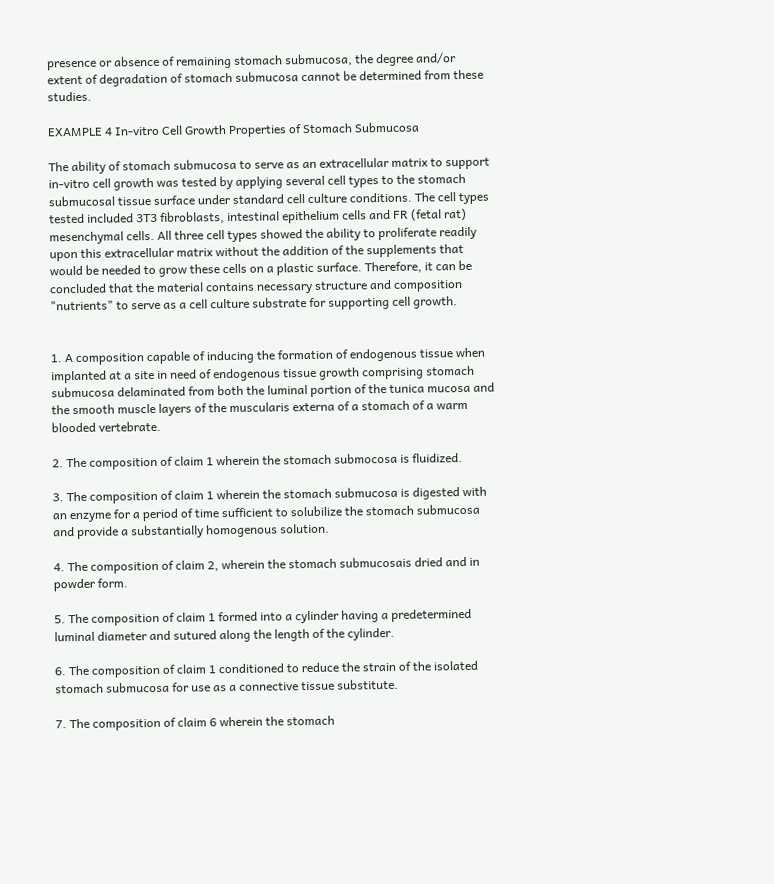presence or absence of remaining stomach submucosa, the degree and/or extent of degradation of stomach submucosa cannot be determined from these studies.

EXAMPLE 4 In-vitro Cell Growth Properties of Stomach Submucosa

The ability of stomach submucosa to serve as an extracellular matrix to support in-vitro cell growth was tested by applying several cell types to the stomach submucosal tissue surface under standard cell culture conditions. The cell types tested included 3T3 fibroblasts, intestinal epithelium cells and FR (fetal rat) mesenchymal cells. All three cell types showed the ability to proliferate readily upon this extracellular matrix without the addition of the supplements that would be needed to grow these cells on a plastic surface. Therefore, it can be concluded that the material contains necessary structure and composition "nutrients" to serve as a cell culture substrate for supporting cell growth.


1. A composition capable of inducing the formation of endogenous tissue when implanted at a site in need of endogenous tissue growth comprising stomach submucosa delaminated from both the luminal portion of the tunica mucosa and the smooth muscle layers of the muscularis externa of a stomach of a warm blooded vertebrate.

2. The composition of claim 1 wherein the stomach submocosa is fluidized.

3. The composition of claim 1 wherein the stomach submucosa is digested with an enzyme for a period of time sufficient to solubilize the stomach submucosa and provide a substantially homogenous solution.

4. The composition of claim 2, wherein the stomach submucosais dried and in powder form.

5. The composition of claim 1 formed into a cylinder having a predetermined luminal diameter and sutured along the length of the cylinder.

6. The composition of claim 1 conditioned to reduce the strain of the isolated stomach submucosa for use as a connective tissue substitute.

7. The composition of claim 6 wherein the stomach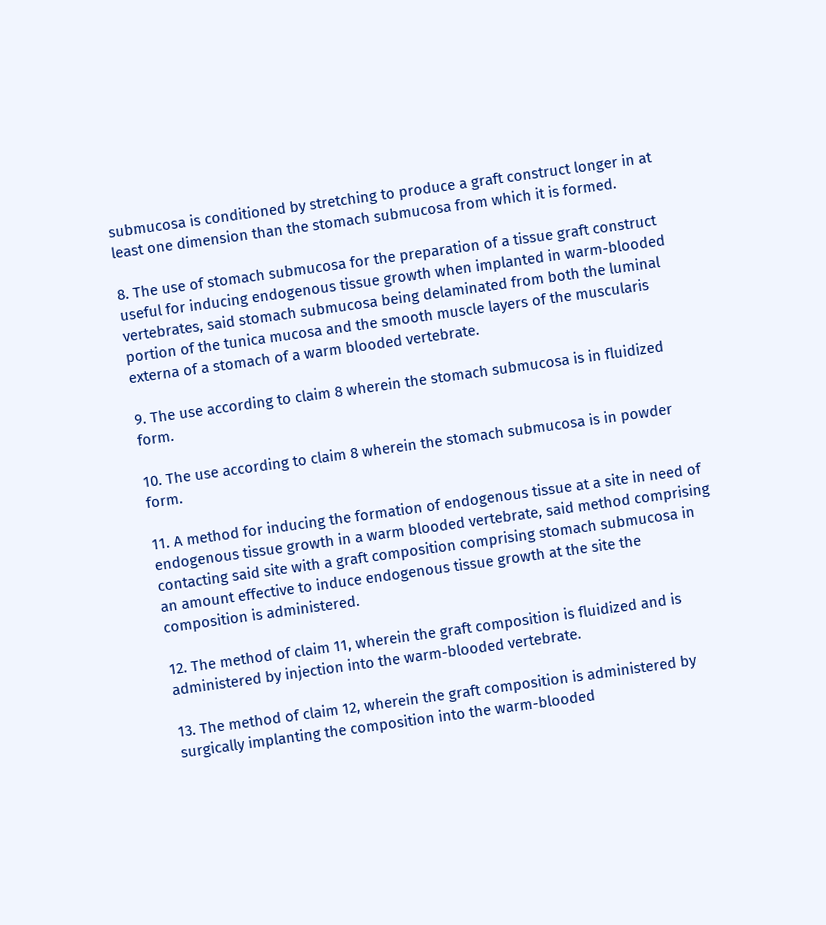submucosa is conditioned by stretching to produce a graft construct longer in at least one dimension than the stomach submucosa from which it is formed.

8. The use of stomach submucosa for the preparation of a tissue graft construct useful for inducing endogenous tissue growth when implanted in warm-blooded vertebrates, said stomach submucosa being delaminated from both the luminal portion of the tunica mucosa and the smooth muscle layers of the muscularis externa of a stomach of a warm blooded vertebrate.

9. The use according to claim 8 wherein the stomach submucosa is in fluidized form.

10. The use according to claim 8 wherein the stomach submucosa is in powder form.

11. A method for inducing the formation of endogenous tissue at a site in need of endogenous tissue growth in a warm blooded vertebrate, said method comprising contacting said site with a graft composition comprising stomach submucosa in an amount effective to induce endogenous tissue growth at the site the composition is administered.

12. The method of claim 11, wherein the graft composition is fluidized and is administered by injection into the warm-blooded vertebrate.

13. The method of claim 12, wherein the graft composition is administered by surgically implanting the composition into the warm-blooded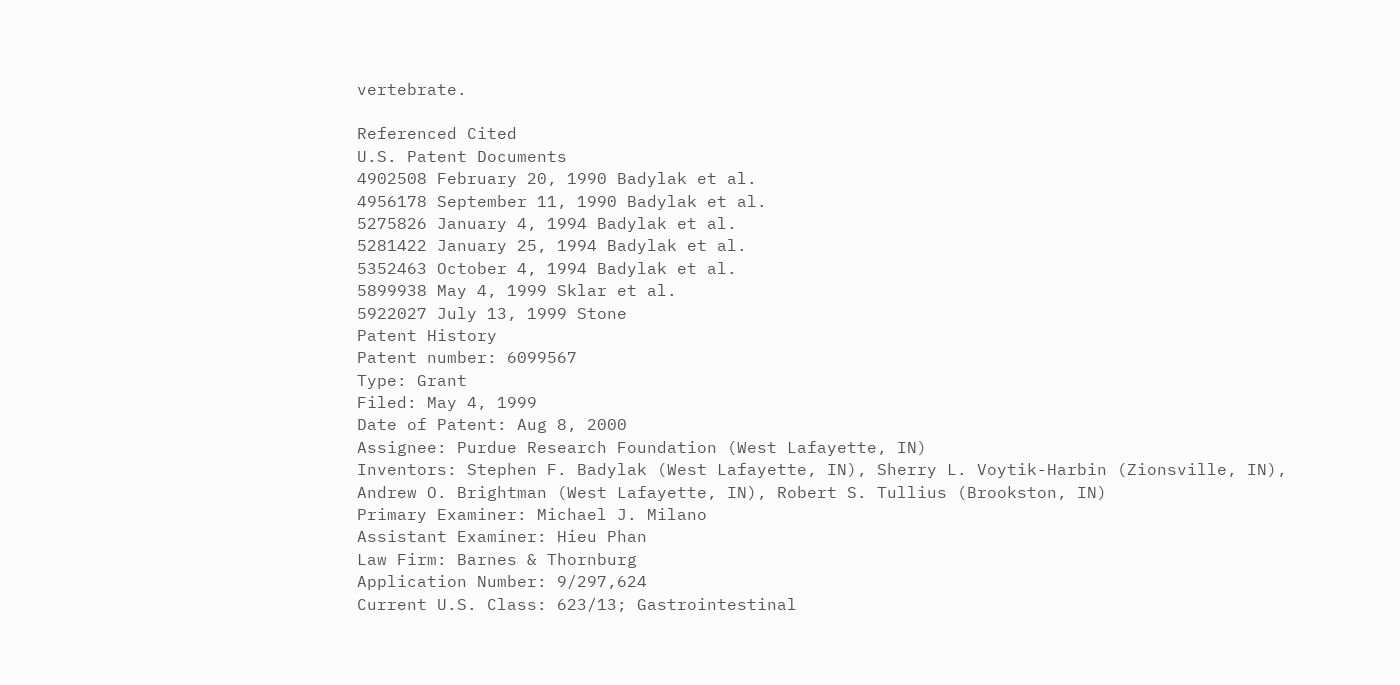vertebrate.

Referenced Cited
U.S. Patent Documents
4902508 February 20, 1990 Badylak et al.
4956178 September 11, 1990 Badylak et al.
5275826 January 4, 1994 Badylak et al.
5281422 January 25, 1994 Badylak et al.
5352463 October 4, 1994 Badylak et al.
5899938 May 4, 1999 Sklar et al.
5922027 July 13, 1999 Stone
Patent History
Patent number: 6099567
Type: Grant
Filed: May 4, 1999
Date of Patent: Aug 8, 2000
Assignee: Purdue Research Foundation (West Lafayette, IN)
Inventors: Stephen F. Badylak (West Lafayette, IN), Sherry L. Voytik-Harbin (Zionsville, IN), Andrew O. Brightman (West Lafayette, IN), Robert S. Tullius (Brookston, IN)
Primary Examiner: Michael J. Milano
Assistant Examiner: Hieu Phan
Law Firm: Barnes & Thornburg
Application Number: 9/297,624
Current U.S. Class: 623/13; Gastrointestinal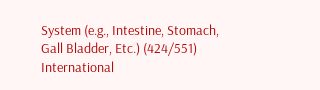System (e.g., Intestine, Stomach, Gall Bladder, Etc.) (424/551)
International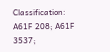Classification: A61F 208; A61F 3537;